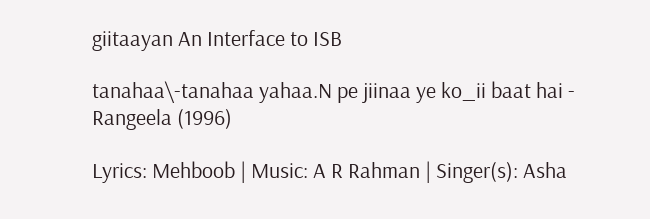giitaayan An Interface to ISB

tanahaa\-tanahaa yahaa.N pe jiinaa ye ko_ii baat hai - Rangeela (1996)

Lyrics: Mehboob | Music: A R Rahman | Singer(s): Asha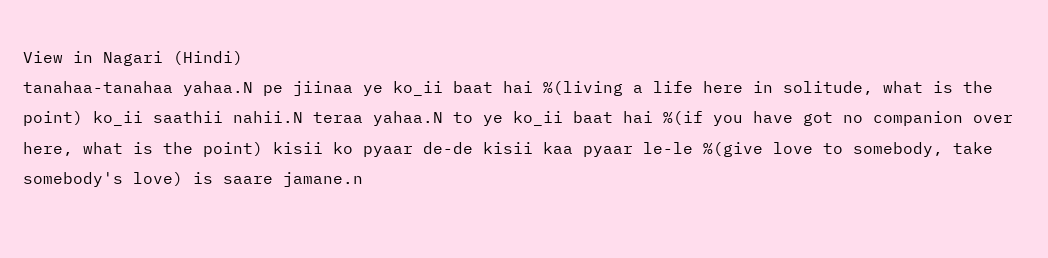View in Nagari (Hindi)
tanahaa-tanahaa yahaa.N pe jiinaa ye ko_ii baat hai %(living a life here in solitude, what is the point) ko_ii saathii nahii.N teraa yahaa.N to ye ko_ii baat hai %(if you have got no companion over here, what is the point) kisii ko pyaar de-de kisii kaa pyaar le-le %(give love to somebody, take somebody's love) is saare jamane.n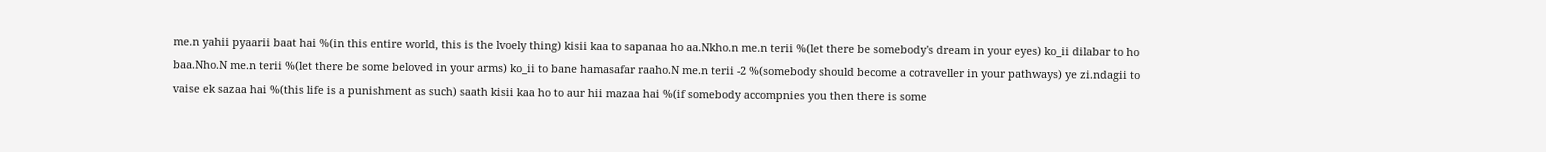me.n yahii pyaarii baat hai %(in this entire world, this is the lvoely thing) kisii kaa to sapanaa ho aa.Nkho.n me.n terii %(let there be somebody's dream in your eyes) ko_ii dilabar to ho baa.Nho.N me.n terii %(let there be some beloved in your arms) ko_ii to bane hamasafar raaho.N me.n terii -2 %(somebody should become a cotraveller in your pathways) ye zi.ndagii to vaise ek sazaa hai %(this life is a punishment as such) saath kisii kaa ho to aur hii mazaa hai %(if somebody accompnies you then there is some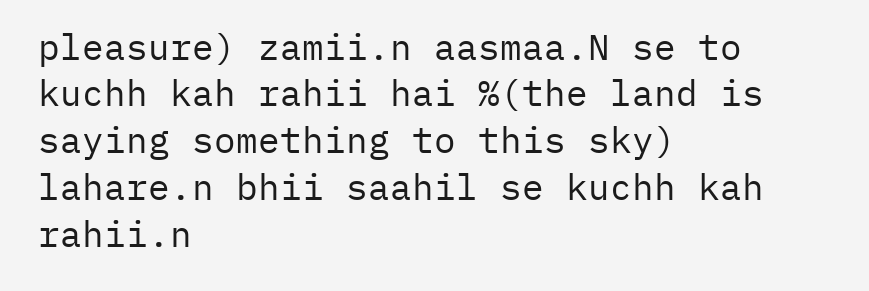pleasure) zamii.n aasmaa.N se to kuchh kah rahii hai %(the land is saying something to this sky) lahare.n bhii saahil se kuchh kah rahii.n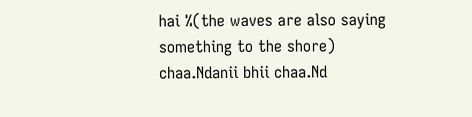hai %(the waves are also saying something to the shore) chaa.Ndanii bhii chaa.Nd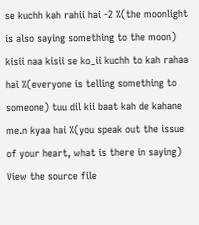se kuchh kah rahii hai -2 %(the moonlight is also saying something to the moon) kisii naa kisii se ko_ii kuchh to kah rahaa hai %(everyone is telling something to someone) tuu dil kii baat kah de kahane me.n kyaa hai %(you speak out the issue of your heart, what is there in saying)
View the source file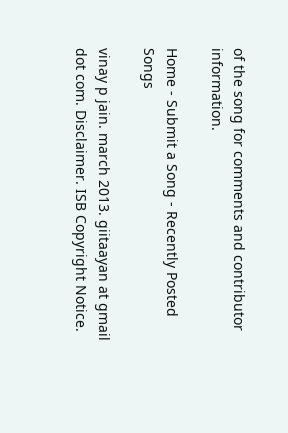of the song for comments and contributor information.

Home - Submit a Song - Recently Posted Songs

vinay p jain. march 2013. giitaayan at gmail dot com. Disclaimer. ISB Copyright Notice.